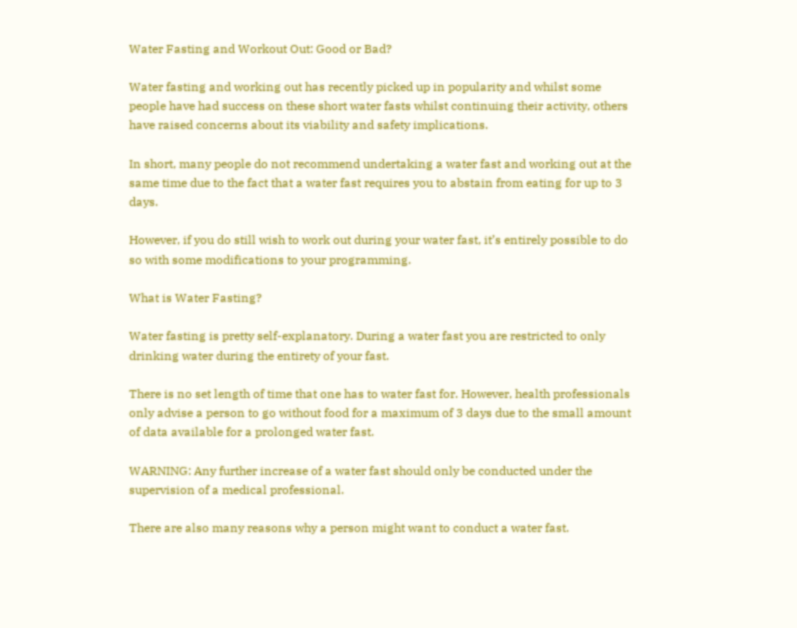Water Fasting and Workout Out: Good or Bad?

Water fasting and working out has recently picked up in popularity and whilst some people have had success on these short water fasts whilst continuing their activity, others have raised concerns about its viability and safety implications.

In short, many people do not recommend undertaking a water fast and working out at the same time due to the fact that a water fast requires you to abstain from eating for up to 3 days.

However, if you do still wish to work out during your water fast, it’s entirely possible to do so with some modifications to your programming.

What is Water Fasting?

Water fasting is pretty self-explanatory. During a water fast you are restricted to only drinking water during the entirety of your fast.

There is no set length of time that one has to water fast for. However, health professionals only advise a person to go without food for a maximum of 3 days due to the small amount of data available for a prolonged water fast.

WARNING: Any further increase of a water fast should only be conducted under the supervision of a medical professional.

There are also many reasons why a person might want to conduct a water fast.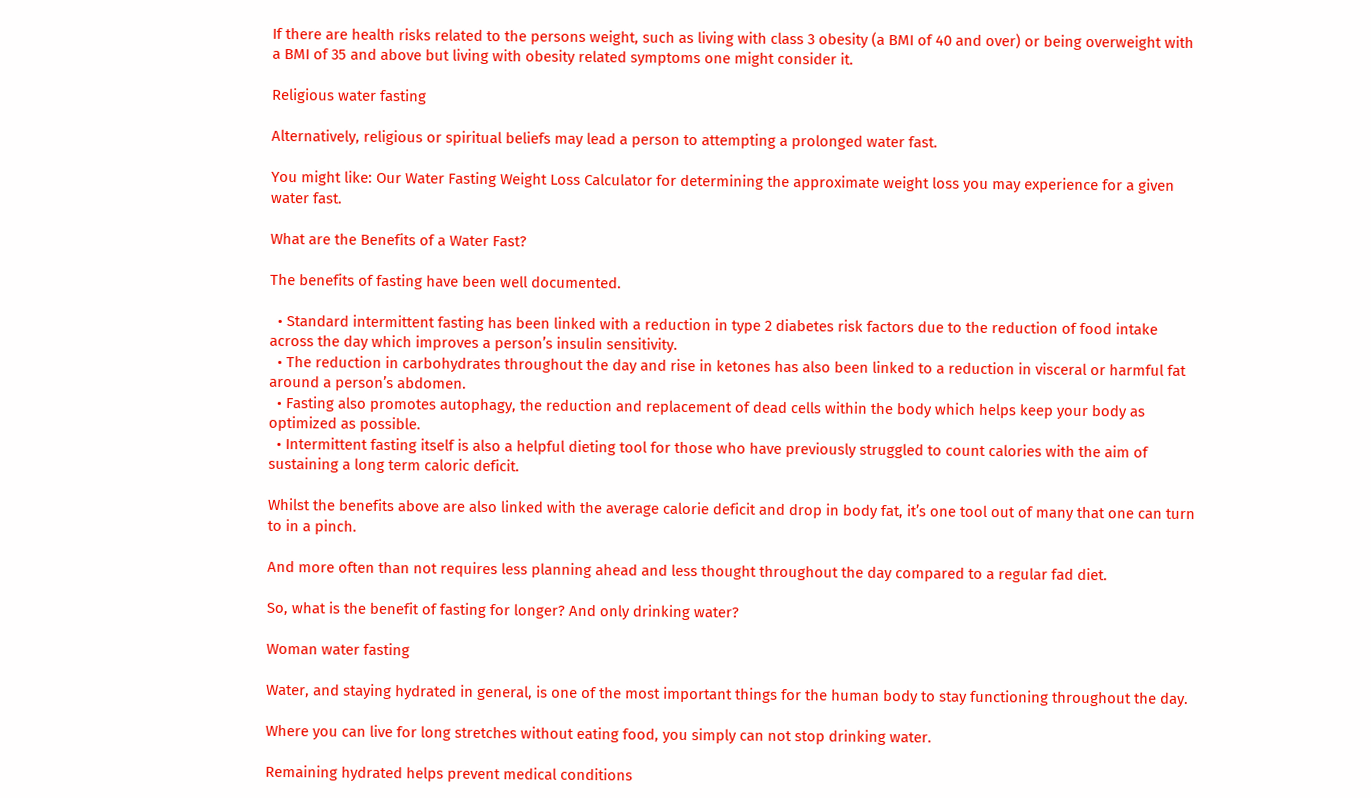If there are health risks related to the persons weight, such as living with class 3 obesity (a BMI of 40 and over) or being overweight with a BMI of 35 and above but living with obesity related symptoms one might consider it.

Religious water fasting

Alternatively, religious or spiritual beliefs may lead a person to attempting a prolonged water fast.

You might like: Our Water Fasting Weight Loss Calculator for determining the approximate weight loss you may experience for a given water fast.

What are the Benefits of a Water Fast?

The benefits of fasting have been well documented.

  • Standard intermittent fasting has been linked with a reduction in type 2 diabetes risk factors due to the reduction of food intake across the day which improves a person’s insulin sensitivity.
  • The reduction in carbohydrates throughout the day and rise in ketones has also been linked to a reduction in visceral or harmful fat around a person’s abdomen.
  • Fasting also promotes autophagy, the reduction and replacement of dead cells within the body which helps keep your body as optimized as possible.
  • Intermittent fasting itself is also a helpful dieting tool for those who have previously struggled to count calories with the aim of sustaining a long term caloric deficit.

Whilst the benefits above are also linked with the average calorie deficit and drop in body fat, it’s one tool out of many that one can turn to in a pinch.

And more often than not requires less planning ahead and less thought throughout the day compared to a regular fad diet.

So, what is the benefit of fasting for longer? And only drinking water?

Woman water fasting

Water, and staying hydrated in general, is one of the most important things for the human body to stay functioning throughout the day.

Where you can live for long stretches without eating food, you simply can not stop drinking water.

Remaining hydrated helps prevent medical conditions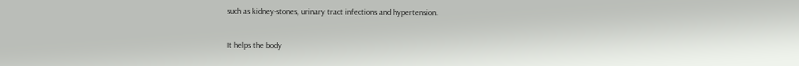such as kidney-stones, urinary tract infections and hypertension.

It helps the body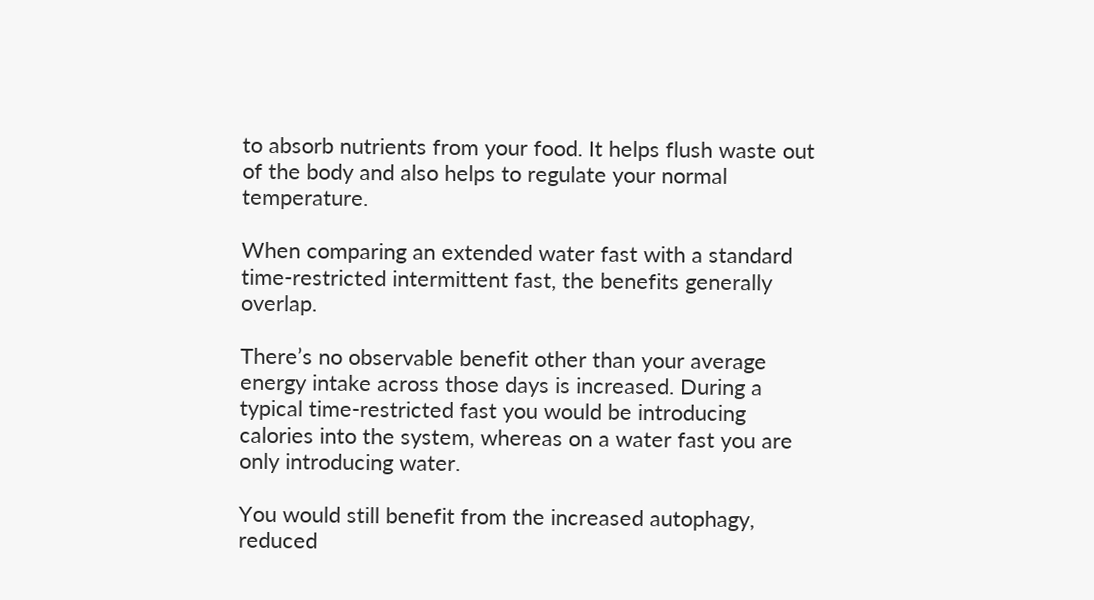to absorb nutrients from your food. It helps flush waste out of the body and also helps to regulate your normal temperature.

When comparing an extended water fast with a standard time-restricted intermittent fast, the benefits generally overlap.

There’s no observable benefit other than your average energy intake across those days is increased. During a typical time-restricted fast you would be introducing calories into the system, whereas on a water fast you are only introducing water.

You would still benefit from the increased autophagy, reduced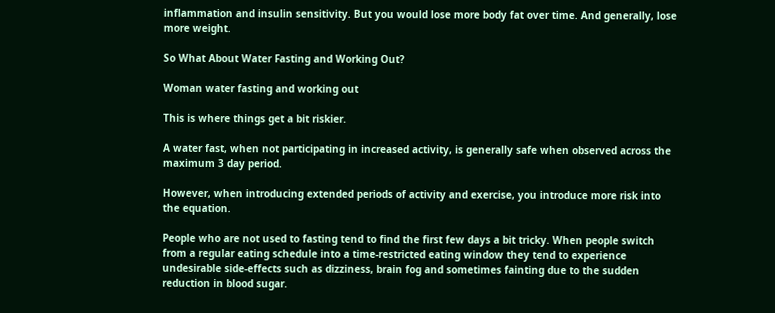inflammation and insulin sensitivity. But you would lose more body fat over time. And generally, lose more weight.

So What About Water Fasting and Working Out?

Woman water fasting and working out

This is where things get a bit riskier.

A water fast, when not participating in increased activity, is generally safe when observed across the maximum 3 day period.

However, when introducing extended periods of activity and exercise, you introduce more risk into the equation.

People who are not used to fasting tend to find the first few days a bit tricky. When people switch from a regular eating schedule into a time-restricted eating window they tend to experience undesirable side-effects such as dizziness, brain fog and sometimes fainting due to the sudden reduction in blood sugar.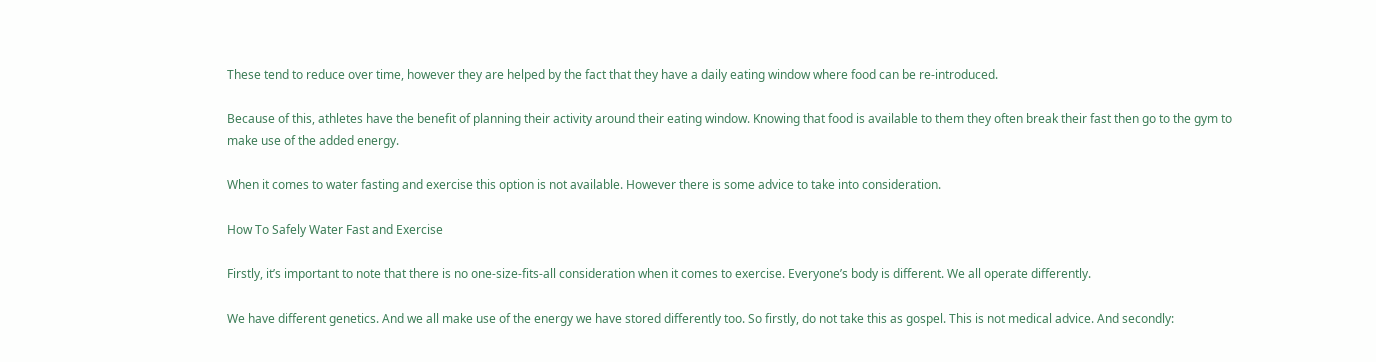These tend to reduce over time, however they are helped by the fact that they have a daily eating window where food can be re-introduced.

Because of this, athletes have the benefit of planning their activity around their eating window. Knowing that food is available to them they often break their fast then go to the gym to make use of the added energy.

When it comes to water fasting and exercise this option is not available. However there is some advice to take into consideration.

How To Safely Water Fast and Exercise

Firstly, it’s important to note that there is no one-size-fits-all consideration when it comes to exercise. Everyone’s body is different. We all operate differently.

We have different genetics. And we all make use of the energy we have stored differently too. So firstly, do not take this as gospel. This is not medical advice. And secondly: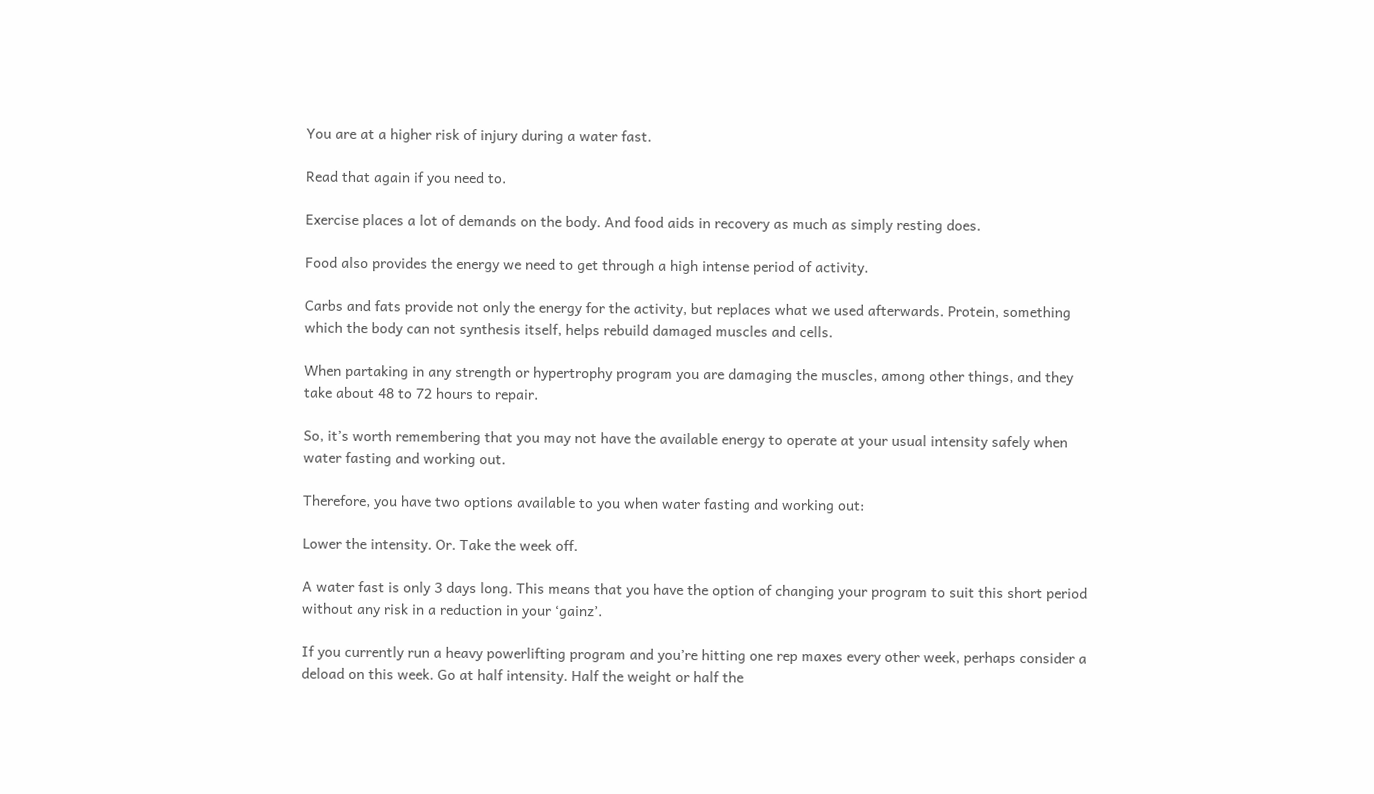You are at a higher risk of injury during a water fast.

Read that again if you need to.

Exercise places a lot of demands on the body. And food aids in recovery as much as simply resting does.

Food also provides the energy we need to get through a high intense period of activity.

Carbs and fats provide not only the energy for the activity, but replaces what we used afterwards. Protein, something which the body can not synthesis itself, helps rebuild damaged muscles and cells.

When partaking in any strength or hypertrophy program you are damaging the muscles, among other things, and they take about 48 to 72 hours to repair.

So, it’s worth remembering that you may not have the available energy to operate at your usual intensity safely when water fasting and working out.

Therefore, you have two options available to you when water fasting and working out:

Lower the intensity. Or. Take the week off.

A water fast is only 3 days long. This means that you have the option of changing your program to suit this short period without any risk in a reduction in your ‘gainz’.

If you currently run a heavy powerlifting program and you’re hitting one rep maxes every other week, perhaps consider a deload on this week. Go at half intensity. Half the weight or half the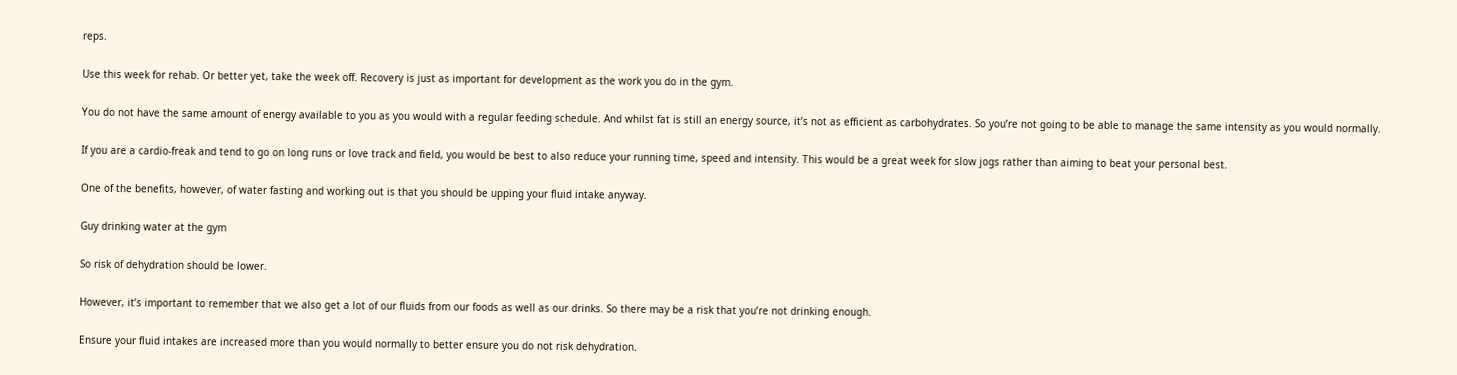reps.

Use this week for rehab. Or better yet, take the week off. Recovery is just as important for development as the work you do in the gym.

You do not have the same amount of energy available to you as you would with a regular feeding schedule. And whilst fat is still an energy source, it’s not as efficient as carbohydrates. So you’re not going to be able to manage the same intensity as you would normally.

If you are a cardio-freak and tend to go on long runs or love track and field, you would be best to also reduce your running time, speed and intensity. This would be a great week for slow jogs rather than aiming to beat your personal best.

One of the benefits, however, of water fasting and working out is that you should be upping your fluid intake anyway.

Guy drinking water at the gym

So risk of dehydration should be lower.

However, it’s important to remember that we also get a lot of our fluids from our foods as well as our drinks. So there may be a risk that you’re not drinking enough.

Ensure your fluid intakes are increased more than you would normally to better ensure you do not risk dehydration.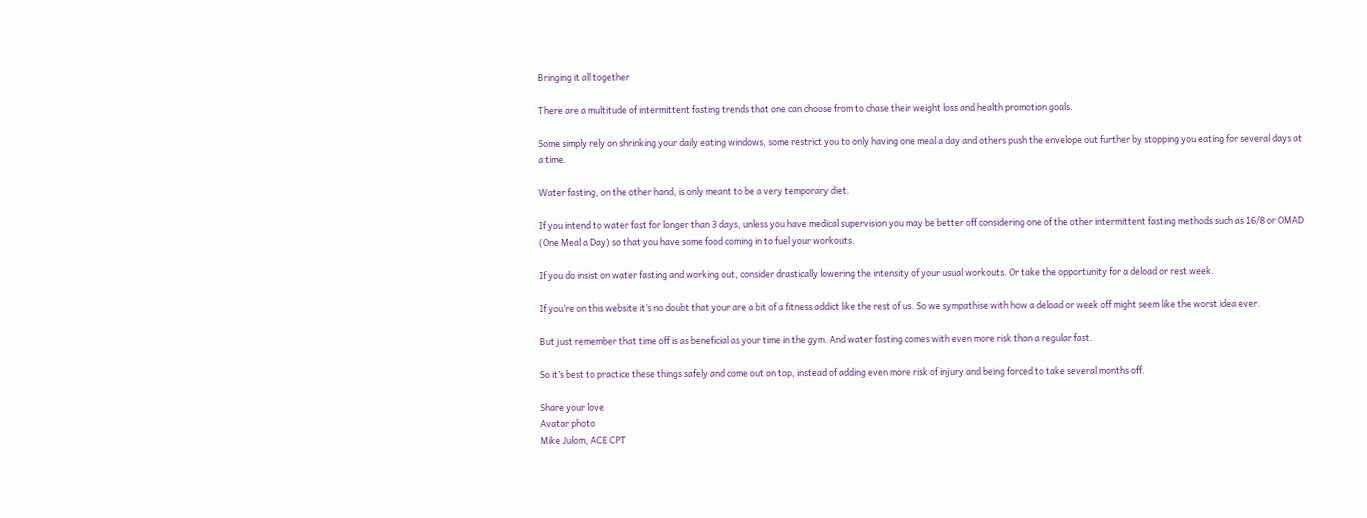Bringing it all together

There are a multitude of intermittent fasting trends that one can choose from to chase their weight loss and health promotion goals.

Some simply rely on shrinking your daily eating windows, some restrict you to only having one meal a day and others push the envelope out further by stopping you eating for several days at a time.

Water fasting, on the other hand, is only meant to be a very temporary diet.

If you intend to water fast for longer than 3 days, unless you have medical supervision you may be better off considering one of the other intermittent fasting methods such as 16/8 or OMAD (One Meal a Day) so that you have some food coming in to fuel your workouts.

If you do insist on water fasting and working out, consider drastically lowering the intensity of your usual workouts. Or take the opportunity for a deload or rest week.

If you’re on this website it’s no doubt that your are a bit of a fitness addict like the rest of us. So we sympathise with how a deload or week off might seem like the worst idea ever.

But just remember that time off is as beneficial as your time in the gym. And water fasting comes with even more risk than a regular fast.

So it’s best to practice these things safely and come out on top, instead of adding even more risk of injury and being forced to take several months off.

Share your love
Avatar photo
Mike Julom, ACE CPT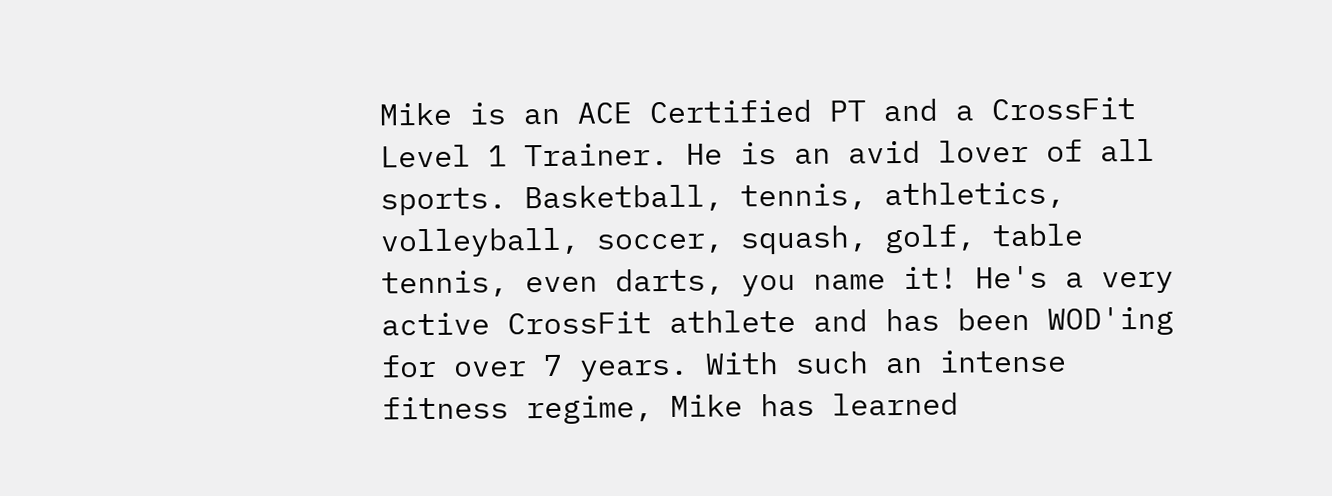Mike is an ACE Certified PT and a CrossFit Level 1 Trainer. He is an avid lover of all sports. Basketball, tennis, athletics, volleyball, soccer, squash, golf, table tennis, even darts, you name it! He's a very active CrossFit athlete and has been WOD'ing for over 7 years. With such an intense fitness regime, Mike has learned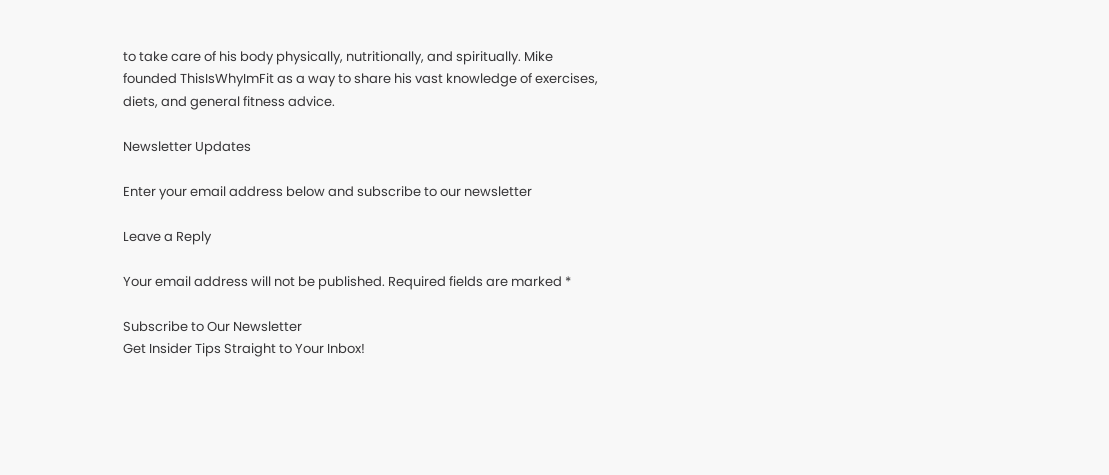to take care of his body physically, nutritionally, and spiritually. Mike founded ThisIsWhyImFit as a way to share his vast knowledge of exercises, diets, and general fitness advice.

Newsletter Updates

Enter your email address below and subscribe to our newsletter

Leave a Reply

Your email address will not be published. Required fields are marked *

Subscribe to Our Newsletter
Get Insider Tips Straight to Your Inbox!